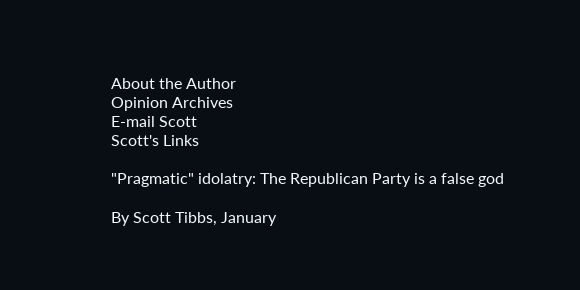About the Author
Opinion Archives
E-mail Scott
Scott's Links

"Pragmatic" idolatry: The Republican Party is a false god

By Scott Tibbs, January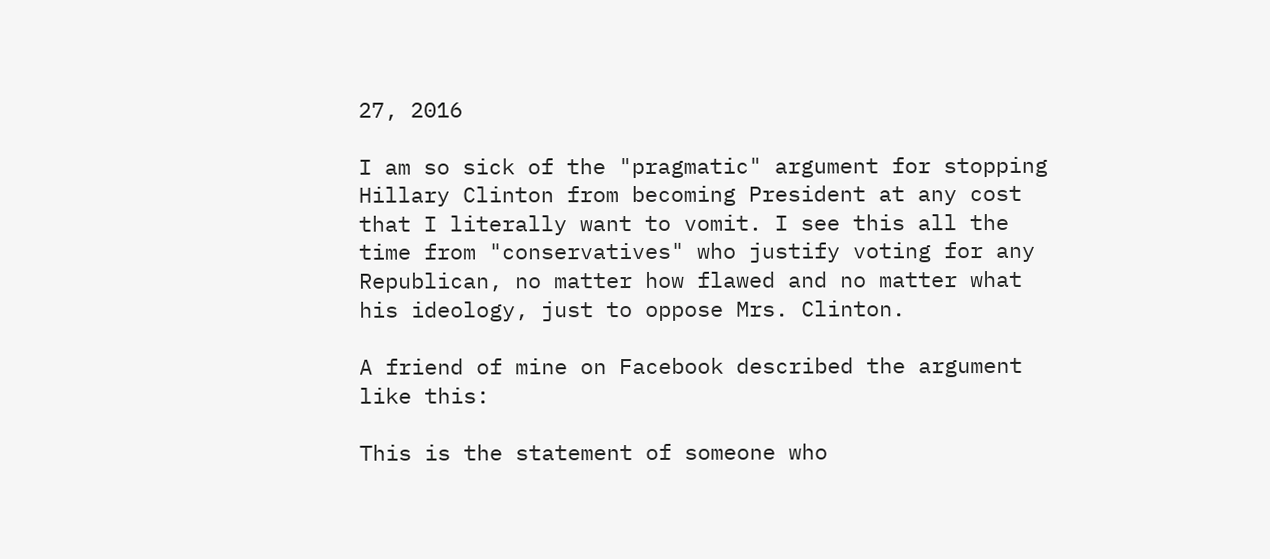27, 2016

I am so sick of the "pragmatic" argument for stopping Hillary Clinton from becoming President at any cost that I literally want to vomit. I see this all the time from "conservatives" who justify voting for any Republican, no matter how flawed and no matter what his ideology, just to oppose Mrs. Clinton.

A friend of mine on Facebook described the argument like this:

This is the statement of someone who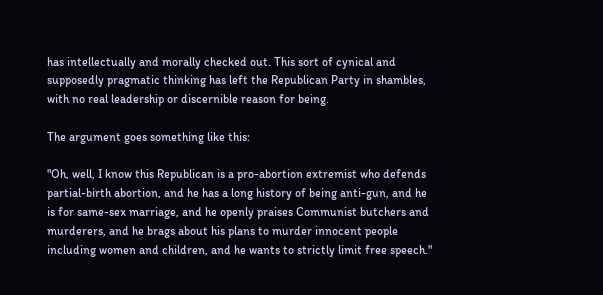has intellectually and morally checked out. This sort of cynical and supposedly pragmatic thinking has left the Republican Party in shambles, with no real leadership or discernible reason for being.

The argument goes something like this:

"Oh, well, I know this Republican is a pro-abortion extremist who defends partial-birth abortion, and he has a long history of being anti-gun, and he is for same-sex marriage, and he openly praises Communist butchers and murderers, and he brags about his plans to murder innocent people including women and children, and he wants to strictly limit free speech."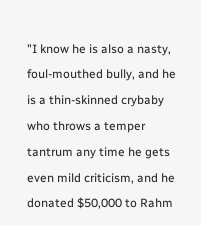"I know he is also a nasty, foul-mouthed bully, and he is a thin-skinned crybaby who throws a temper tantrum any time he gets even mild criticism, and he donated $50,000 to Rahm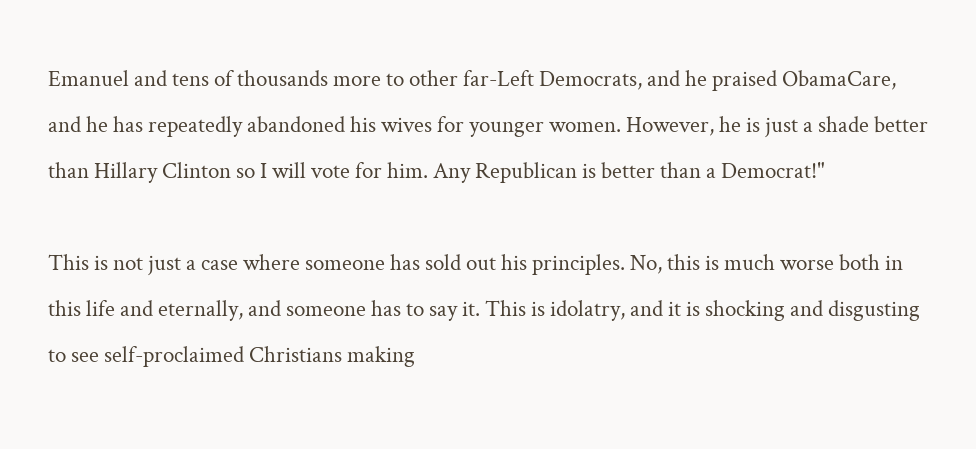Emanuel and tens of thousands more to other far-Left Democrats, and he praised ObamaCare, and he has repeatedly abandoned his wives for younger women. However, he is just a shade better than Hillary Clinton so I will vote for him. Any Republican is better than a Democrat!"

This is not just a case where someone has sold out his principles. No, this is much worse both in this life and eternally, and someone has to say it. This is idolatry, and it is shocking and disgusting to see self-proclaimed Christians making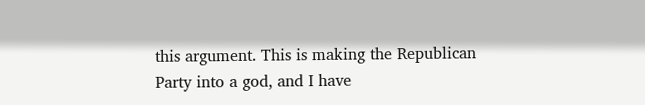this argument. This is making the Republican Party into a god, and I have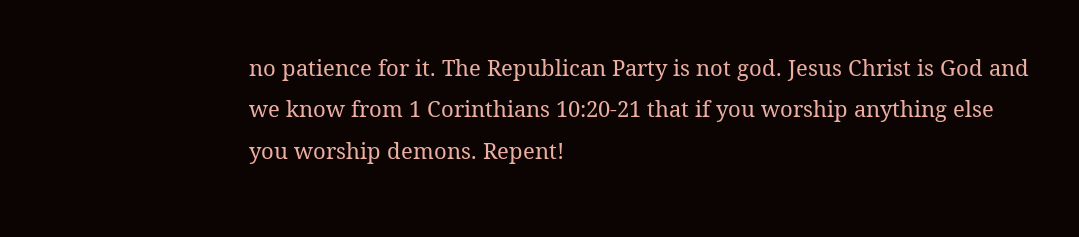no patience for it. The Republican Party is not god. Jesus Christ is God and we know from 1 Corinthians 10:20-21 that if you worship anything else you worship demons. Repent!